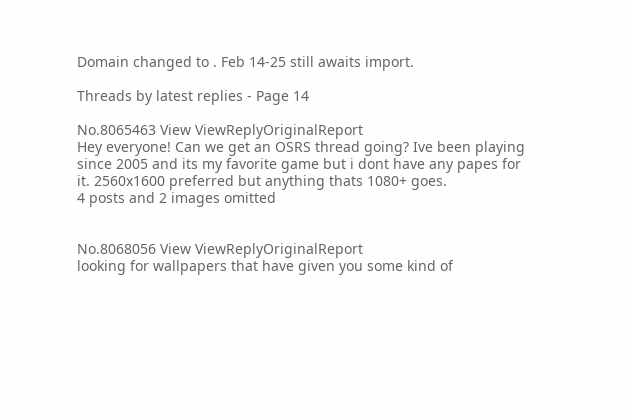Domain changed to . Feb 14-25 still awaits import.

Threads by latest replies - Page 14

No.8065463 View ViewReplyOriginalReport
Hey everyone! Can we get an OSRS thread going? Ive been playing since 2005 and its my favorite game but i dont have any papes for it. 2560x1600 preferred but anything thats 1080+ goes.
4 posts and 2 images omitted


No.8068056 View ViewReplyOriginalReport
looking for wallpapers that have given you some kind of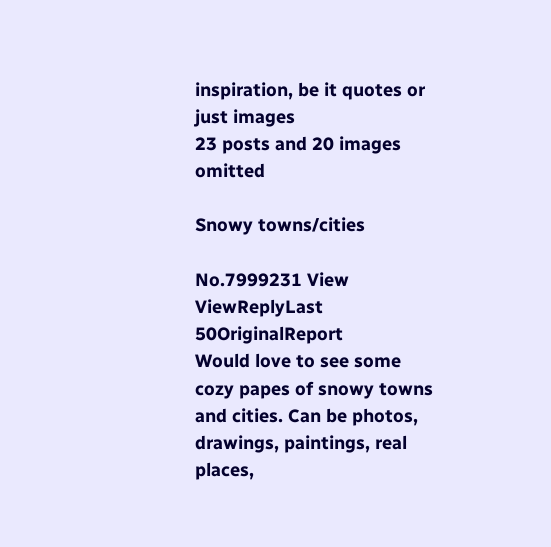inspiration, be it quotes or just images
23 posts and 20 images omitted

Snowy towns/cities

No.7999231 View ViewReplyLast 50OriginalReport
Would love to see some cozy papes of snowy towns and cities. Can be photos, drawings, paintings, real places,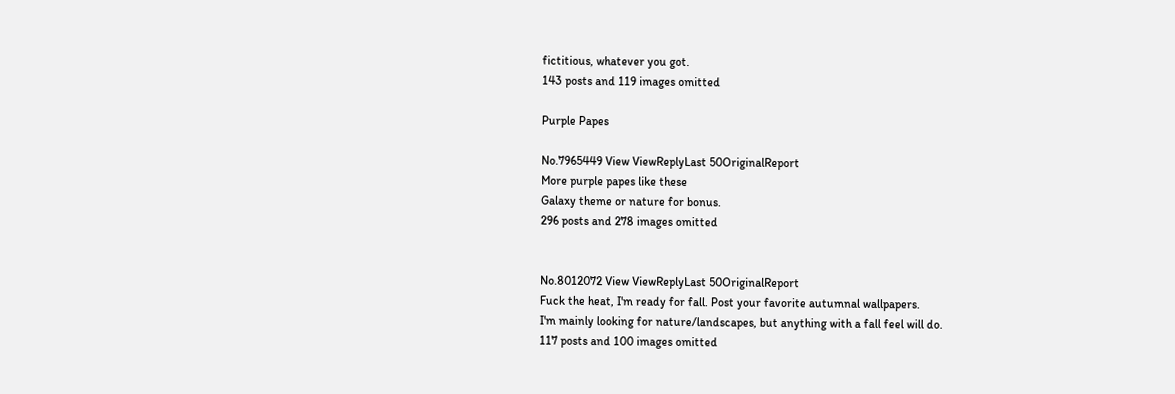fictitious, whatever you got.
143 posts and 119 images omitted

Purple Papes

No.7965449 View ViewReplyLast 50OriginalReport
More purple papes like these
Galaxy theme or nature for bonus.
296 posts and 278 images omitted


No.8012072 View ViewReplyLast 50OriginalReport
Fuck the heat, I'm ready for fall. Post your favorite autumnal wallpapers.
I'm mainly looking for nature/landscapes, but anything with a fall feel will do.
117 posts and 100 images omitted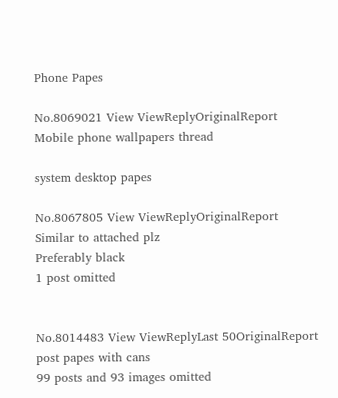Phone Papes

No.8069021 View ViewReplyOriginalReport
Mobile phone wallpapers thread

system desktop papes

No.8067805 View ViewReplyOriginalReport
Similar to attached plz
Preferably black
1 post omitted


No.8014483 View ViewReplyLast 50OriginalReport
post papes with cans
99 posts and 93 images omitted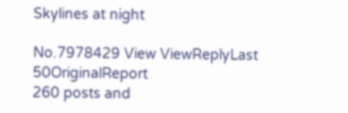Skylines at night

No.7978429 View ViewReplyLast 50OriginalReport
260 posts and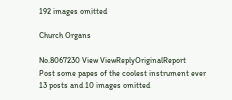192 images omitted

Church Organs

No.8067230 View ViewReplyOriginalReport
Post some papes of the coolest instrument ever
13 posts and 10 images omitted